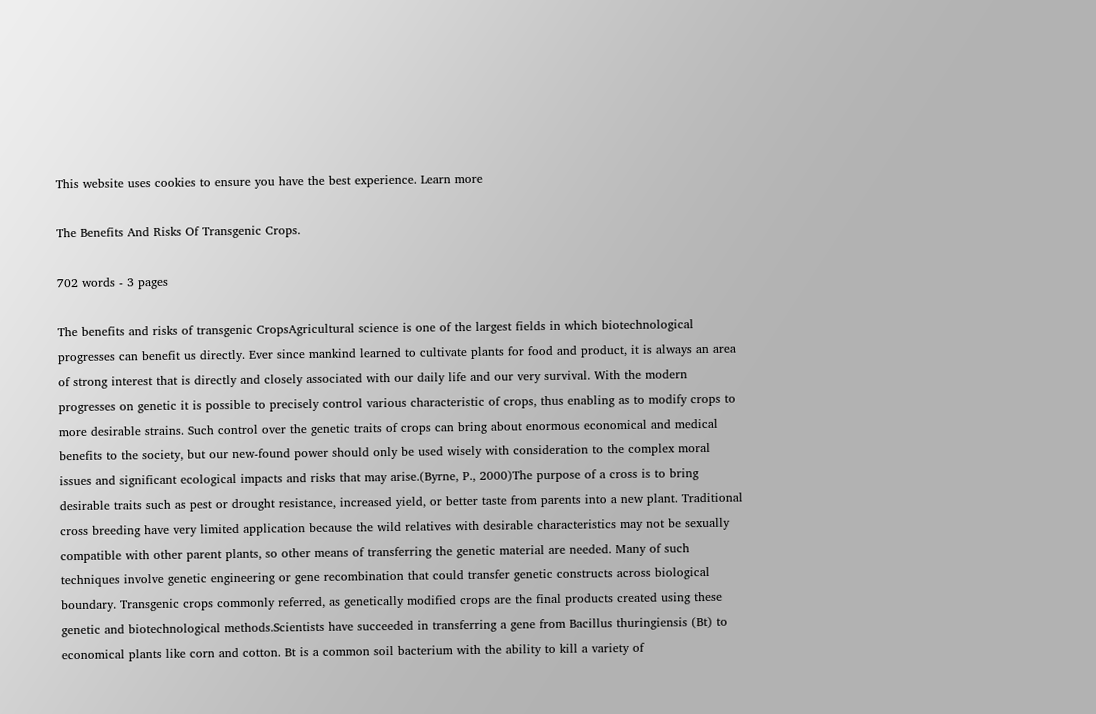This website uses cookies to ensure you have the best experience. Learn more

The Benefits And Risks Of Transgenic Crops.

702 words - 3 pages

The benefits and risks of transgenic CropsAgricultural science is one of the largest fields in which biotechnological progresses can benefit us directly. Ever since mankind learned to cultivate plants for food and product, it is always an area of strong interest that is directly and closely associated with our daily life and our very survival. With the modern progresses on genetic it is possible to precisely control various characteristic of crops, thus enabling as to modify crops to more desirable strains. Such control over the genetic traits of crops can bring about enormous economical and medical benefits to the society, but our new-found power should only be used wisely with consideration to the complex moral issues and significant ecological impacts and risks that may arise.(Byrne, P., 2000)The purpose of a cross is to bring desirable traits such as pest or drought resistance, increased yield, or better taste from parents into a new plant. Traditional cross breeding have very limited application because the wild relatives with desirable characteristics may not be sexually compatible with other parent plants, so other means of transferring the genetic material are needed. Many of such techniques involve genetic engineering or gene recombination that could transfer genetic constructs across biological boundary. Transgenic crops commonly referred, as genetically modified crops are the final products created using these genetic and biotechnological methods.Scientists have succeeded in transferring a gene from Bacillus thuringiensis (Bt) to economical plants like corn and cotton. Bt is a common soil bacterium with the ability to kill a variety of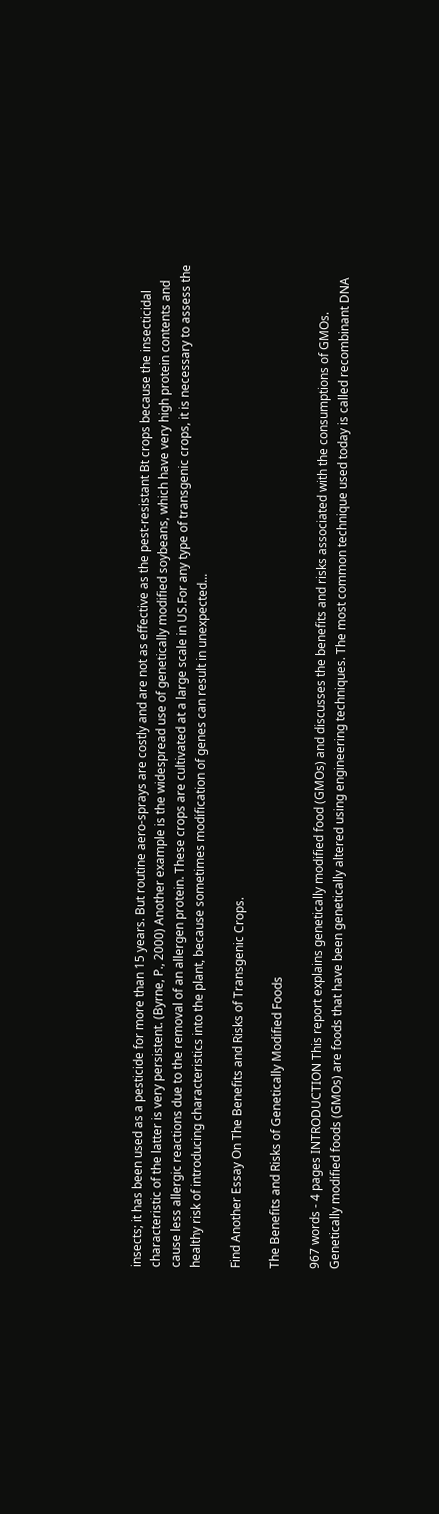insects; it has been used as a pesticide for more than 15 years. But routine aero-sprays are costly and are not as effective as the pest-resistant Bt crops because the insecticidal characteristic of the latter is very persistent. (Byrne, P., 2000) Another example is the widespread use of genetically modified soybeans, which have very high protein contents and cause less allergic reactions due to the removal of an allergen protein. These crops are cultivated at a large scale in US.For any type of transgenic crops, it is necessary to assess the healthy risk of introducing characteristics into the plant, because sometimes modification of genes can result in unexpected...

Find Another Essay On The Benefits and Risks of Transgenic Crops.

The Benefits and Risks of Genetically Modified Foods

967 words - 4 pages INTRODUCTION This report explains genetically modified food (GMOs) and discusses the benefits and risks associated with the consumptions of GMOs. Genetically modified foods (GMOs) are foods that have been genetically altered using engineering techniques. The most common technique used today is called recombinant DNA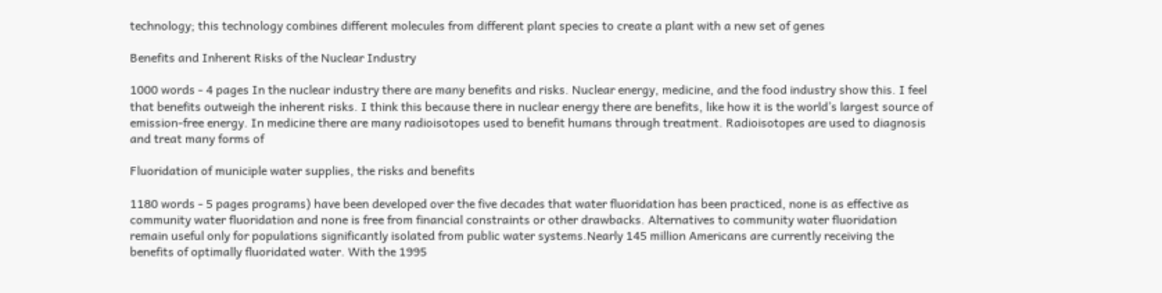technology; this technology combines different molecules from different plant species to create a plant with a new set of genes

Benefits and Inherent Risks of the Nuclear Industry

1000 words - 4 pages In the nuclear industry there are many benefits and risks. Nuclear energy, medicine, and the food industry show this. I feel that benefits outweigh the inherent risks. I think this because there in nuclear energy there are benefits, like how it is the world’s largest source of emission-free energy. In medicine there are many radioisotopes used to benefit humans through treatment. Radioisotopes are used to diagnosis and treat many forms of

Fluoridation of municiple water supplies, the risks and benefits

1180 words - 5 pages programs) have been developed over the five decades that water fluoridation has been practiced, none is as effective as community water fluoridation and none is free from financial constraints or other drawbacks. Alternatives to community water fluoridation remain useful only for populations significantly isolated from public water systems.Nearly 145 million Americans are currently receiving the benefits of optimally fluoridated water. With the 1995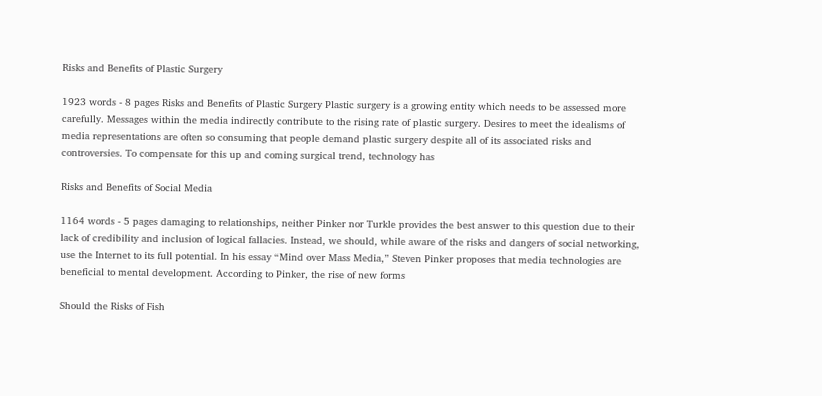Risks and Benefits of Plastic Surgery

1923 words - 8 pages Risks and Benefits of Plastic Surgery Plastic surgery is a growing entity which needs to be assessed more carefully. Messages within the media indirectly contribute to the rising rate of plastic surgery. Desires to meet the idealisms of media representations are often so consuming that people demand plastic surgery despite all of its associated risks and controversies. To compensate for this up and coming surgical trend, technology has

Risks and Benefits of Social Media

1164 words - 5 pages damaging to relationships, neither Pinker nor Turkle provides the best answer to this question due to their lack of credibility and inclusion of logical fallacies. Instead, we should, while aware of the risks and dangers of social networking, use the Internet to its full potential. In his essay “Mind over Mass Media,” Steven Pinker proposes that media technologies are beneficial to mental development. According to Pinker, the rise of new forms

Should the Risks of Fish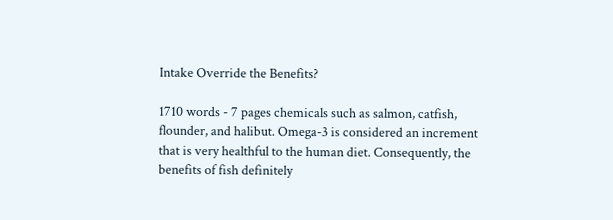Intake Override the Benefits?

1710 words - 7 pages chemicals such as salmon, catfish, flounder, and halibut. Omega-3 is considered an increment that is very healthful to the human diet. Consequently, the benefits of fish definitely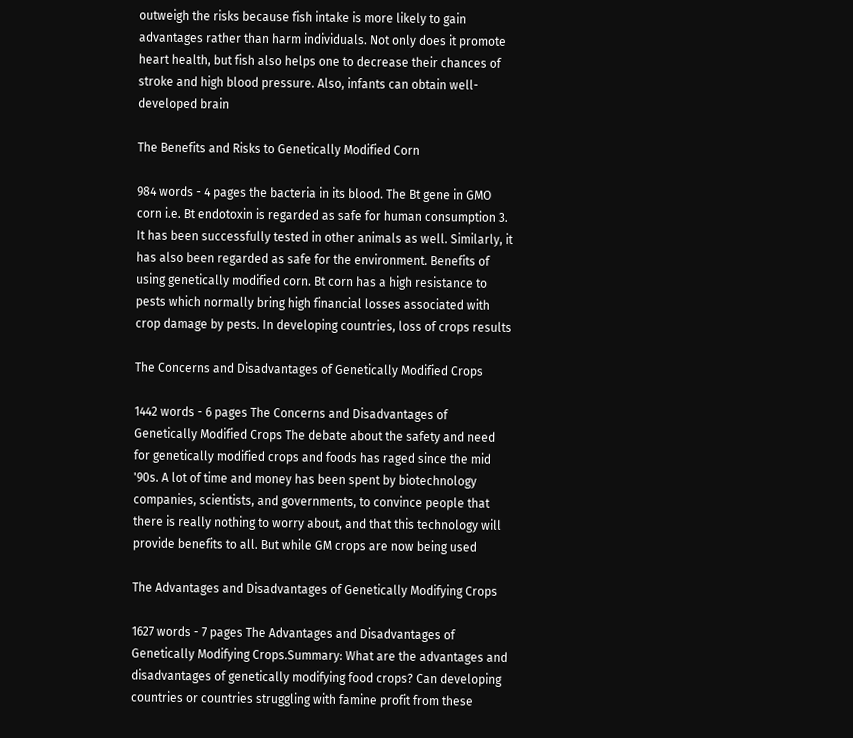outweigh the risks because fish intake is more likely to gain advantages rather than harm individuals. Not only does it promote heart health, but fish also helps one to decrease their chances of stroke and high blood pressure. Also, infants can obtain well-developed brain

The Benefits and Risks to Genetically Modified Corn

984 words - 4 pages the bacteria in its blood. The Bt gene in GMO corn i.e. Bt endotoxin is regarded as safe for human consumption 3. It has been successfully tested in other animals as well. Similarly, it has also been regarded as safe for the environment. Benefits of using genetically modified corn. Bt corn has a high resistance to pests which normally bring high financial losses associated with crop damage by pests. In developing countries, loss of crops results

The Concerns and Disadvantages of Genetically Modified Crops

1442 words - 6 pages The Concerns and Disadvantages of Genetically Modified Crops The debate about the safety and need for genetically modified crops and foods has raged since the mid '90s. A lot of time and money has been spent by biotechnology companies, scientists, and governments, to convince people that there is really nothing to worry about, and that this technology will provide benefits to all. But while GM crops are now being used

The Advantages and Disadvantages of Genetically Modifying Crops

1627 words - 7 pages The Advantages and Disadvantages of Genetically Modifying Crops.Summary: What are the advantages and disadvantages of genetically modifying food crops? Can developing countries or countries struggling with famine profit from these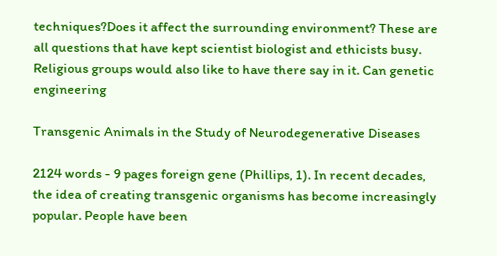techniques?Does it affect the surrounding environment? These are all questions that have kept scientist biologist and ethicists busy. Religious groups would also like to have there say in it. Can genetic engineering

Transgenic Animals in the Study of Neurodegenerative Diseases

2124 words - 9 pages foreign gene (Phillips, 1). In recent decades, the idea of creating transgenic organisms has become increasingly popular. People have been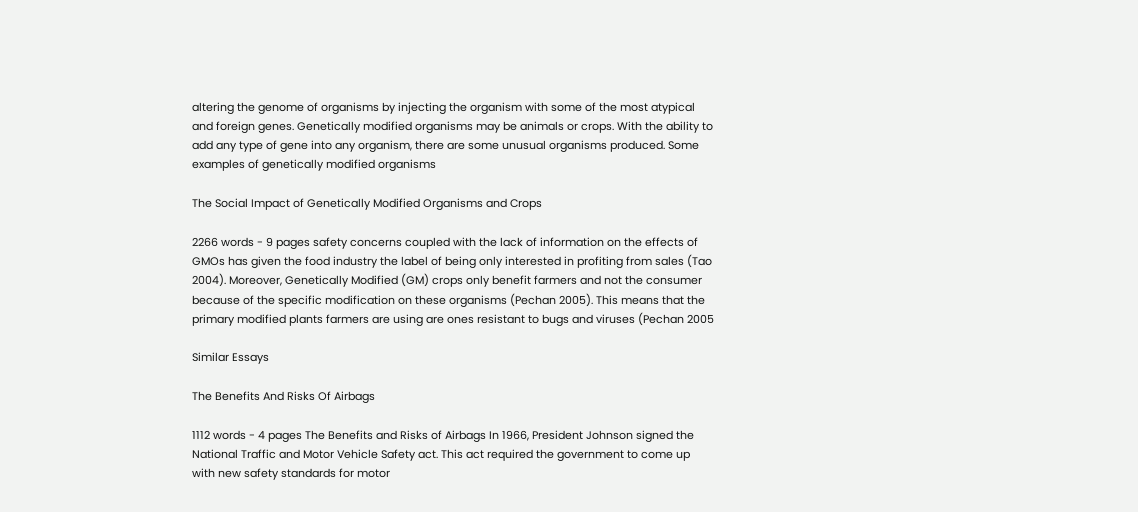altering the genome of organisms by injecting the organism with some of the most atypical and foreign genes. Genetically modified organisms may be animals or crops. With the ability to add any type of gene into any organism, there are some unusual organisms produced. Some examples of genetically modified organisms

The Social Impact of Genetically Modified Organisms and Crops

2266 words - 9 pages safety concerns coupled with the lack of information on the effects of GMOs has given the food industry the label of being only interested in profiting from sales (Tao 2004). Moreover, Genetically Modified (GM) crops only benefit farmers and not the consumer because of the specific modification on these organisms (Pechan 2005). This means that the primary modified plants farmers are using are ones resistant to bugs and viruses (Pechan 2005

Similar Essays

The Benefits And Risks Of Airbags

1112 words - 4 pages The Benefits and Risks of Airbags In 1966, President Johnson signed the National Traffic and Motor Vehicle Safety act. This act required the government to come up with new safety standards for motor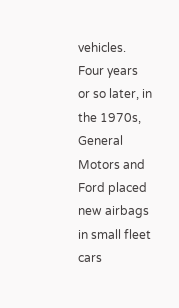vehicles. Four years or so later, in the 1970s, General Motors and Ford placed new airbags in small fleet cars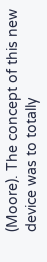(Moore). The concept of this new device was to totally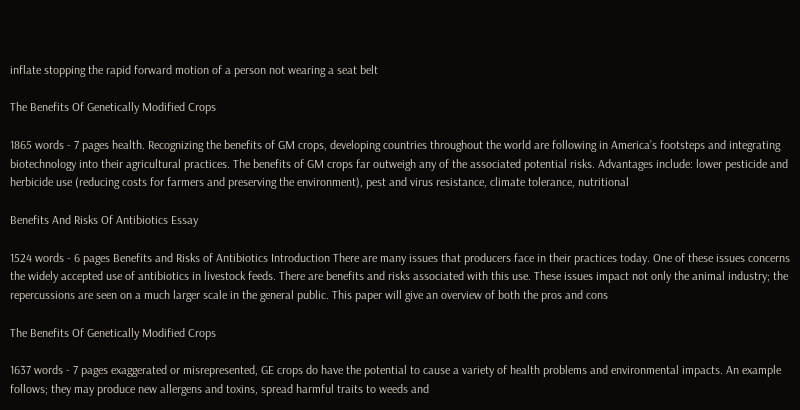inflate stopping the rapid forward motion of a person not wearing a seat belt

The Benefits Of Genetically Modified Crops

1865 words - 7 pages health. Recognizing the benefits of GM crops, developing countries throughout the world are following in America’s footsteps and integrating biotechnology into their agricultural practices. The benefits of GM crops far outweigh any of the associated potential risks. Advantages include: lower pesticide and herbicide use (reducing costs for farmers and preserving the environment), pest and virus resistance, climate tolerance, nutritional

Benefits And Risks Of Antibiotics Essay

1524 words - 6 pages Benefits and Risks of Antibiotics Introduction There are many issues that producers face in their practices today. One of these issues concerns the widely accepted use of antibiotics in livestock feeds. There are benefits and risks associated with this use. These issues impact not only the animal industry; the repercussions are seen on a much larger scale in the general public. This paper will give an overview of both the pros and cons

The Benefits Of Genetically Modified Crops

1637 words - 7 pages exaggerated or misrepresented, GE crops do have the potential to cause a variety of health problems and environmental impacts. An example follows; they may produce new allergens and toxins, spread harmful traits to weeds and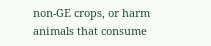non-GE crops, or harm animals that consume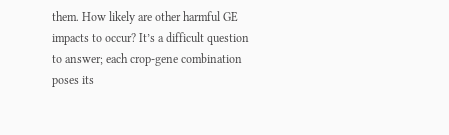them. How likely are other harmful GE impacts to occur? It’s a difficult question to answer; each crop-gene combination poses its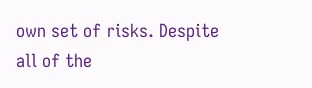own set of risks. Despite all of the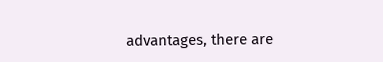advantages, there are